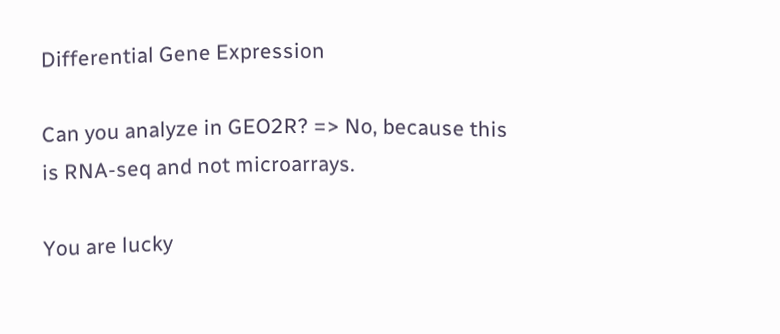Differential Gene Expression

Can you analyze in GEO2R? => No, because this is RNA-seq and not microarrays.

You are lucky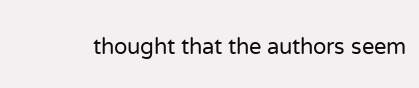thought that the authors seem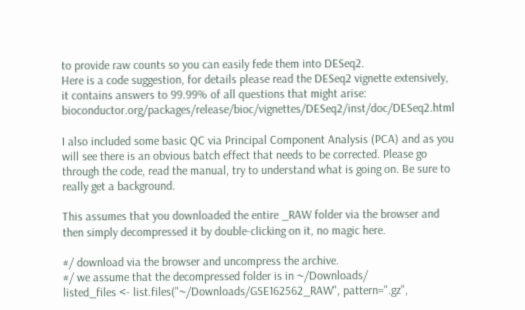to provide raw counts so you can easily fede them into DESeq2.
Here is a code suggestion, for details please read the DESeq2 vignette extensively, it contains answers to 99.99% of all questions that might arise: bioconductor.org/packages/release/bioc/vignettes/DESeq2/inst/doc/DESeq2.html

I also included some basic QC via Principal Component Analysis (PCA) and as you will see there is an obvious batch effect that needs to be corrected. Please go through the code, read the manual, try to understand what is going on. Be sure to really get a background.

This assumes that you downloaded the entire _RAW folder via the browser and then simply decompressed it by double-clicking on it, no magic here.

#/ download via the browser and uncompress the archive.
#/ we assume that the decompressed folder is in ~/Downloads/
listed_files <- list.files("~/Downloads/GSE162562_RAW", pattern=".gz",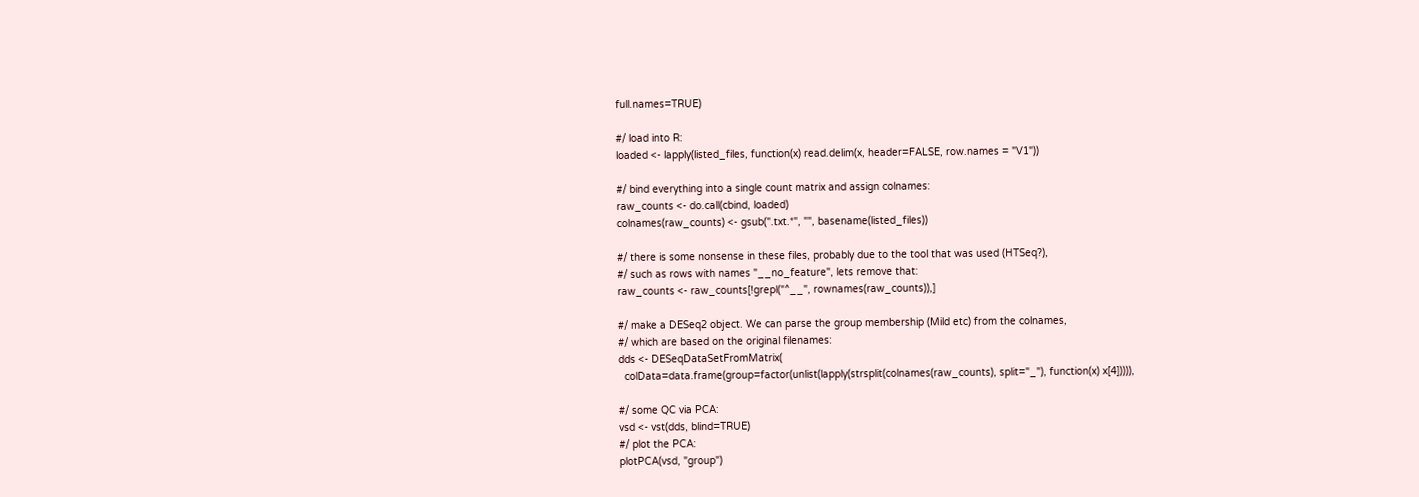full.names=TRUE)

#/ load into R:
loaded <- lapply(listed_files, function(x) read.delim(x, header=FALSE, row.names = "V1"))

#/ bind everything into a single count matrix and assign colnames:
raw_counts <- do.call(cbind, loaded)
colnames(raw_counts) <- gsub(".txt.*", "", basename(listed_files))

#/ there is some nonsense in these files, probably due to the tool that was used (HTSeq?),
#/ such as rows with names "__no_feature", lets remove that:
raw_counts <- raw_counts[!grepl("^__", rownames(raw_counts)),]

#/ make a DESeq2 object. We can parse the group membership (Mild etc) from the colnames,
#/ which are based on the original filenames:
dds <- DESeqDataSetFromMatrix(
  colData=data.frame(group=factor(unlist(lapply(strsplit(colnames(raw_counts), split="_"), function(x) x[4])))),

#/ some QC via PCA:
vsd <- vst(dds, blind=TRUE)
#/ plot the PCA:
plotPCA(vsd, "group")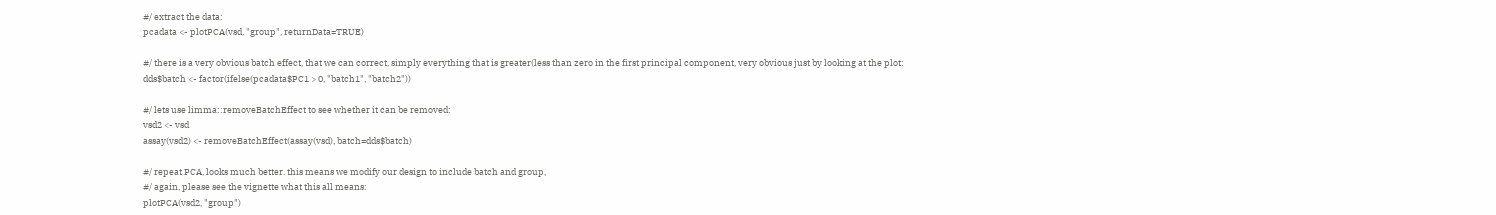#/ extract the data:
pcadata <- plotPCA(vsd, "group", returnData=TRUE)

#/ there is a very obvious batch effect, that we can correct, simply everything that is greater(less than zero in the first principal component, very obvious just by looking at the plot:
dds$batch <- factor(ifelse(pcadata$PC1 > 0, "batch1", "batch2"))

#/ lets use limma::removeBatchEffect to see whether it can be removed:
vsd2 <- vsd
assay(vsd2) <- removeBatchEffect(assay(vsd), batch=dds$batch)

#/ repeat PCA, looks much better. this means we modify our design to include batch and group,
#/ again, please see the vignette what this all means:
plotPCA(vsd2, "group")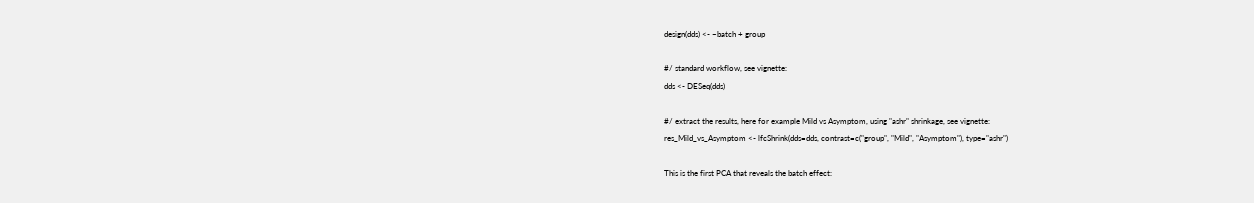design(dds) <- ~batch + group

#/ standard workflow, see vignette:
dds <- DESeq(dds)

#/ extract the results, here for example Mild vs Asymptom, using "ashr" shrinkage, see vignette:
res_Mild_vs_Asymptom <- lfcShrink(dds=dds, contrast=c("group", "Mild", "Asymptom"), type="ashr")

This is the first PCA that reveals the batch effect: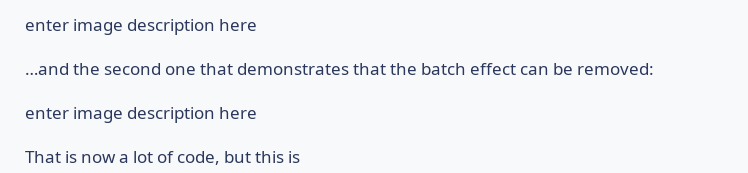enter image description here

…and the second one that demonstrates that the batch effect can be removed:

enter image description here

That is now a lot of code, but this is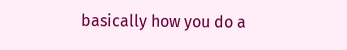basically how you do a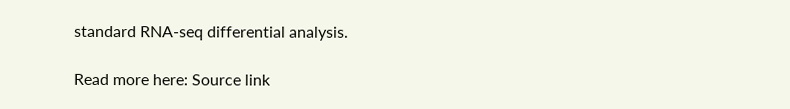standard RNA-seq differential analysis.

Read more here: Source link